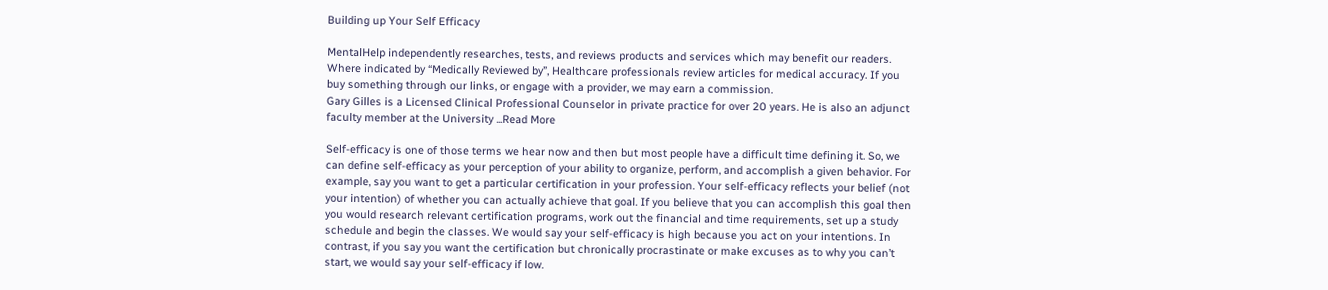Building up Your Self Efficacy

MentalHelp independently researches, tests, and reviews products and services which may benefit our readers. Where indicated by “Medically Reviewed by”, Healthcare professionals review articles for medical accuracy. If you buy something through our links, or engage with a provider, we may earn a commission.
Gary Gilles is a Licensed Clinical Professional Counselor in private practice for over 20 years. He is also an adjunct faculty member at the University ...Read More

Self-efficacy is one of those terms we hear now and then but most people have a difficult time defining it. So, we can define self-efficacy as your perception of your ability to organize, perform, and accomplish a given behavior. For example, say you want to get a particular certification in your profession. Your self-efficacy reflects your belief (not your intention) of whether you can actually achieve that goal. If you believe that you can accomplish this goal then you would research relevant certification programs, work out the financial and time requirements, set up a study schedule and begin the classes. We would say your self-efficacy is high because you act on your intentions. In contrast, if you say you want the certification but chronically procrastinate or make excuses as to why you can’t start, we would say your self-efficacy if low.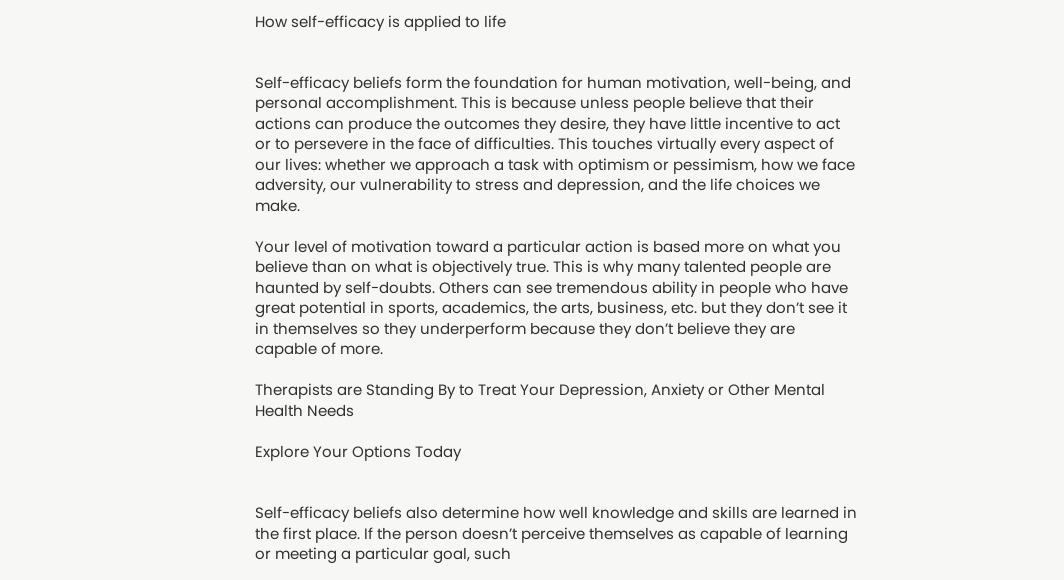How self-efficacy is applied to life


Self-efficacy beliefs form the foundation for human motivation, well-being, and personal accomplishment. This is because unless people believe that their actions can produce the outcomes they desire, they have little incentive to act or to persevere in the face of difficulties. This touches virtually every aspect of our lives: whether we approach a task with optimism or pessimism, how we face adversity, our vulnerability to stress and depression, and the life choices we make.

Your level of motivation toward a particular action is based more on what you believe than on what is objectively true. This is why many talented people are haunted by self-doubts. Others can see tremendous ability in people who have great potential in sports, academics, the arts, business, etc. but they don’t see it in themselves so they underperform because they don’t believe they are capable of more.

Therapists are Standing By to Treat Your Depression, Anxiety or Other Mental Health Needs

Explore Your Options Today


Self-efficacy beliefs also determine how well knowledge and skills are learned in the first place. If the person doesn’t perceive themselves as capable of learning or meeting a particular goal, such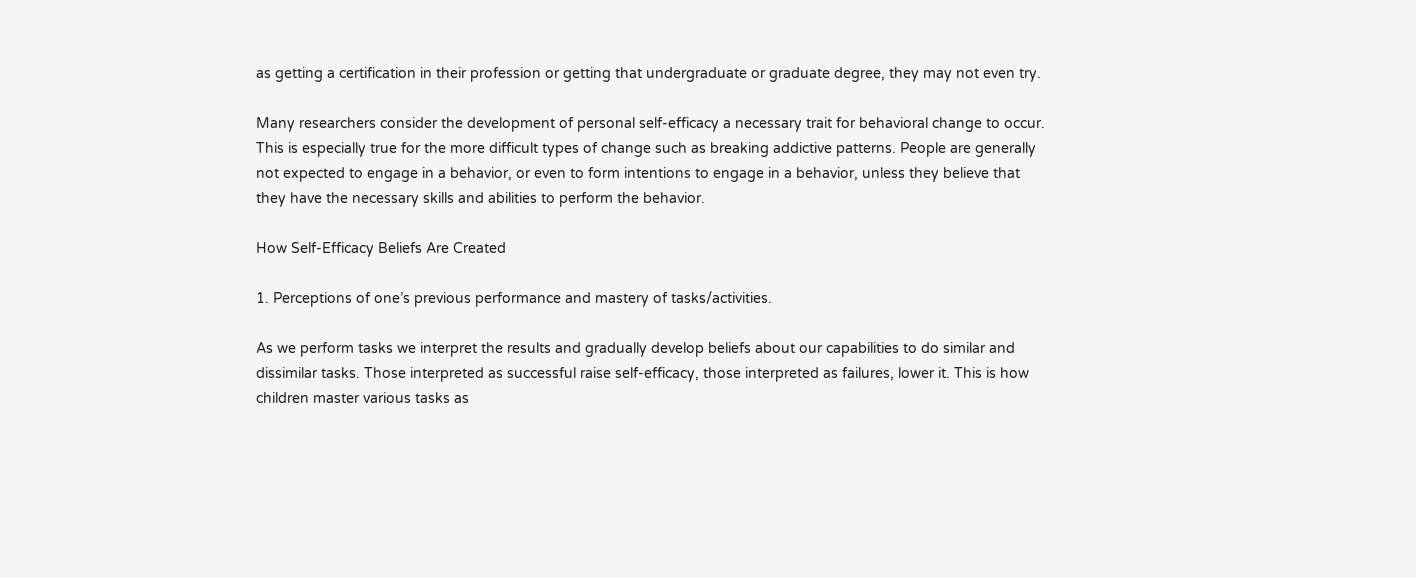as getting a certification in their profession or getting that undergraduate or graduate degree, they may not even try.

Many researchers consider the development of personal self-efficacy a necessary trait for behavioral change to occur. This is especially true for the more difficult types of change such as breaking addictive patterns. People are generally not expected to engage in a behavior, or even to form intentions to engage in a behavior, unless they believe that they have the necessary skills and abilities to perform the behavior.

How Self-Efficacy Beliefs Are Created

1. Perceptions of one’s previous performance and mastery of tasks/activities.

As we perform tasks we interpret the results and gradually develop beliefs about our capabilities to do similar and dissimilar tasks. Those interpreted as successful raise self-efficacy, those interpreted as failures, lower it. This is how children master various tasks as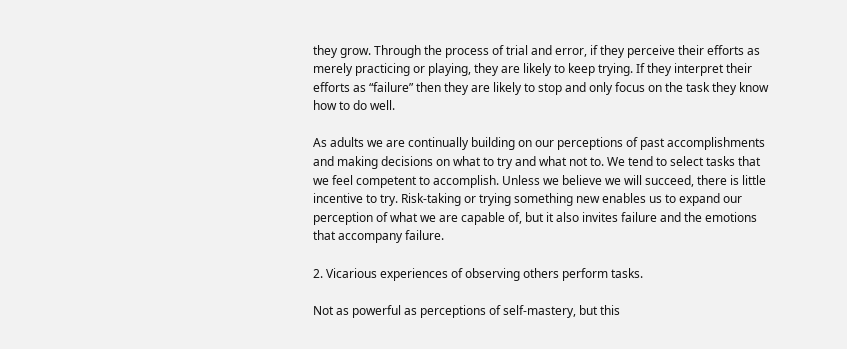they grow. Through the process of trial and error, if they perceive their efforts as merely practicing or playing, they are likely to keep trying. If they interpret their efforts as “failure” then they are likely to stop and only focus on the task they know how to do well.

As adults we are continually building on our perceptions of past accomplishments and making decisions on what to try and what not to. We tend to select tasks that we feel competent to accomplish. Unless we believe we will succeed, there is little incentive to try. Risk-taking or trying something new enables us to expand our perception of what we are capable of, but it also invites failure and the emotions that accompany failure.

2. Vicarious experiences of observing others perform tasks.

Not as powerful as perceptions of self-mastery, but this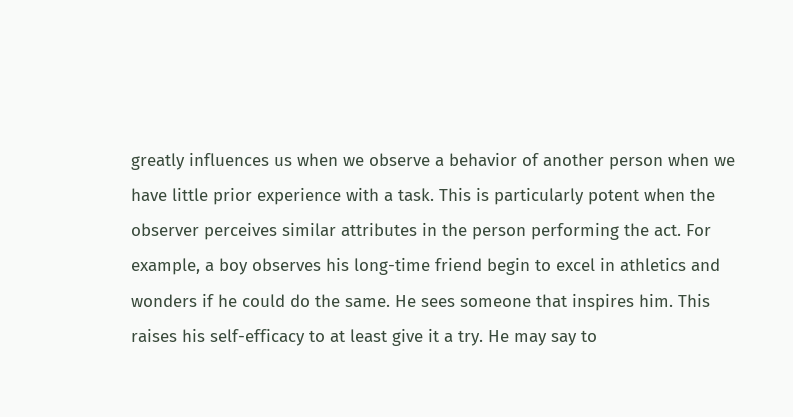greatly influences us when we observe a behavior of another person when we have little prior experience with a task. This is particularly potent when the observer perceives similar attributes in the person performing the act. For example, a boy observes his long-time friend begin to excel in athletics and wonders if he could do the same. He sees someone that inspires him. This raises his self-efficacy to at least give it a try. He may say to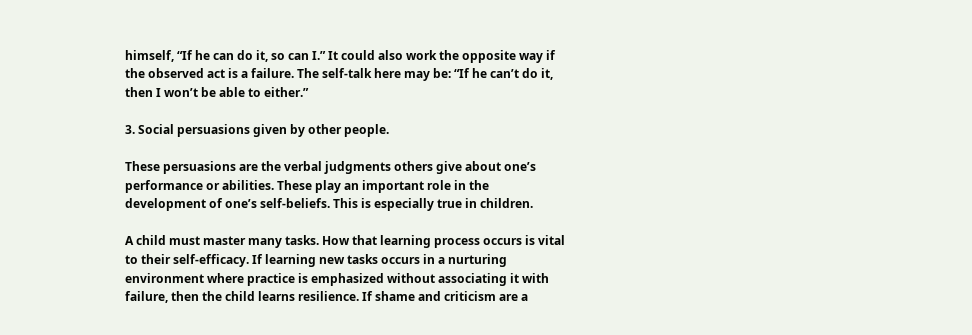himself, “If he can do it, so can I.” It could also work the opposite way if the observed act is a failure. The self-talk here may be: “If he can’t do it, then I won’t be able to either.”

3. Social persuasions given by other people.

These persuasions are the verbal judgments others give about one’s performance or abilities. These play an important role in the development of one’s self-beliefs. This is especially true in children.

A child must master many tasks. How that learning process occurs is vital to their self-efficacy. If learning new tasks occurs in a nurturing environment where practice is emphasized without associating it with failure, then the child learns resilience. If shame and criticism are a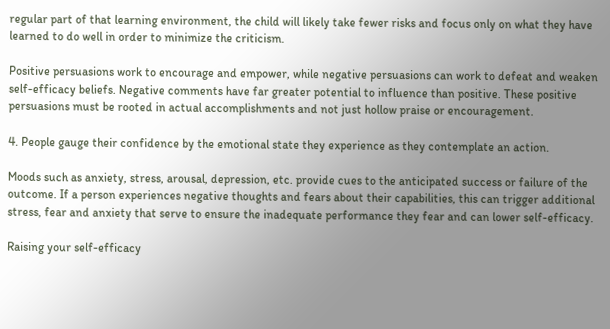regular part of that learning environment, the child will likely take fewer risks and focus only on what they have learned to do well in order to minimize the criticism.

Positive persuasions work to encourage and empower, while negative persuasions can work to defeat and weaken self-efficacy beliefs. Negative comments have far greater potential to influence than positive. These positive persuasions must be rooted in actual accomplishments and not just hollow praise or encouragement.

4. People gauge their confidence by the emotional state they experience as they contemplate an action.

Moods such as anxiety, stress, arousal, depression, etc. provide cues to the anticipated success or failure of the outcome. If a person experiences negative thoughts and fears about their capabilities, this can trigger additional stress, fear and anxiety that serve to ensure the inadequate performance they fear and can lower self-efficacy.

Raising your self-efficacy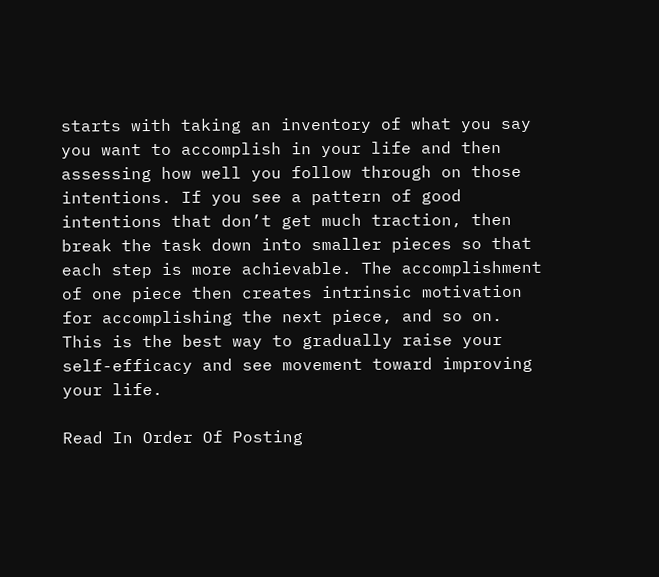starts with taking an inventory of what you say you want to accomplish in your life and then assessing how well you follow through on those intentions. If you see a pattern of good intentions that don’t get much traction, then break the task down into smaller pieces so that each step is more achievable. The accomplishment of one piece then creates intrinsic motivation for accomplishing the next piece, and so on. This is the best way to gradually raise your self-efficacy and see movement toward improving your life.

Read In Order Of Posting